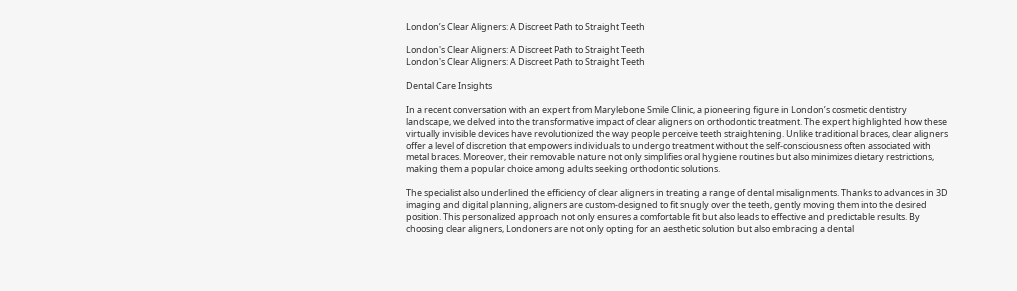London’s Clear Aligners: A Discreet Path to Straight Teeth

London's Clear Aligners: A Discreet Path to Straight Teeth
London's Clear Aligners: A Discreet Path to Straight Teeth

Dental Care Insights

In a recent conversation with an expert from Marylebone Smile Clinic, a pioneering figure in London’s cosmetic dentistry landscape, we delved into the transformative impact of clear aligners on orthodontic treatment. The expert highlighted how these virtually invisible devices have revolutionized the way people perceive teeth straightening. Unlike traditional braces, clear aligners offer a level of discretion that empowers individuals to undergo treatment without the self-consciousness often associated with metal braces. Moreover, their removable nature not only simplifies oral hygiene routines but also minimizes dietary restrictions, making them a popular choice among adults seeking orthodontic solutions.

The specialist also underlined the efficiency of clear aligners in treating a range of dental misalignments. Thanks to advances in 3D imaging and digital planning, aligners are custom-designed to fit snugly over the teeth, gently moving them into the desired position. This personalized approach not only ensures a comfortable fit but also leads to effective and predictable results. By choosing clear aligners, Londoners are not only opting for an aesthetic solution but also embracing a dental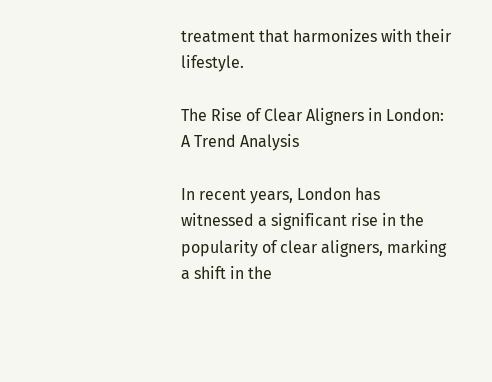treatment that harmonizes with their lifestyle.

The Rise of Clear Aligners in London: A Trend Analysis

In recent years, London has witnessed a significant rise in the popularity of clear aligners, marking a shift in the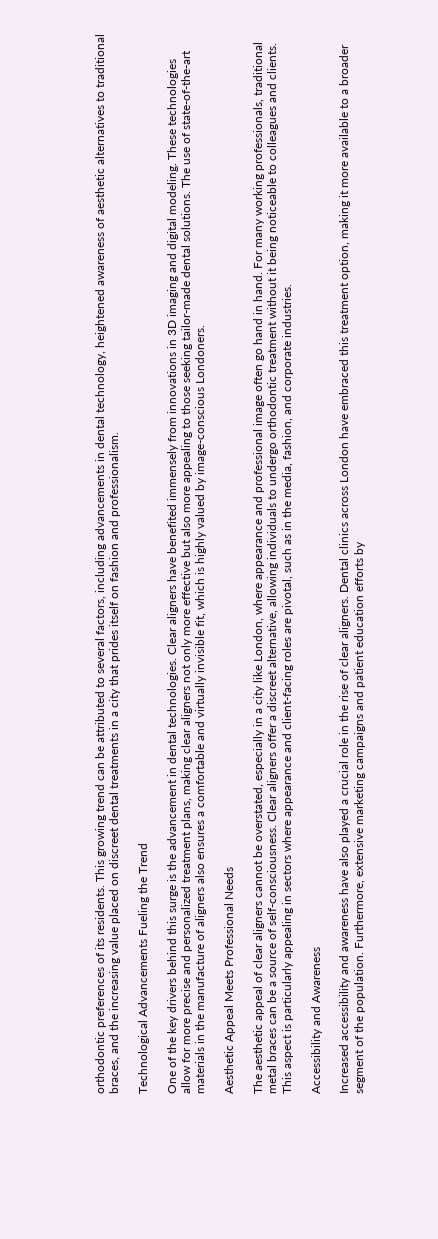orthodontic preferences of its residents. This growing trend can be attributed to several factors, including advancements in dental technology, heightened awareness of aesthetic alternatives to traditional braces, and the increasing value placed on discreet dental treatments in a city that prides itself on fashion and professionalism.

Technological Advancements Fueling the Trend

One of the key drivers behind this surge is the advancement in dental technologies. Clear aligners have benefited immensely from innovations in 3D imaging and digital modeling. These technologies allow for more precise and personalized treatment plans, making clear aligners not only more effective but also more appealing to those seeking tailor-made dental solutions. The use of state-of-the-art materials in the manufacture of aligners also ensures a comfortable and virtually invisible fit, which is highly valued by image-conscious Londoners.

Aesthetic Appeal Meets Professional Needs

The aesthetic appeal of clear aligners cannot be overstated, especially in a city like London, where appearance and professional image often go hand in hand. For many working professionals, traditional metal braces can be a source of self-consciousness. Clear aligners offer a discreet alternative, allowing individuals to undergo orthodontic treatment without it being noticeable to colleagues and clients. This aspect is particularly appealing in sectors where appearance and client-facing roles are pivotal, such as in the media, fashion, and corporate industries.

Accessibility and Awareness

Increased accessibility and awareness have also played a crucial role in the rise of clear aligners. Dental clinics across London have embraced this treatment option, making it more available to a broader segment of the population. Furthermore, extensive marketing campaigns and patient education efforts by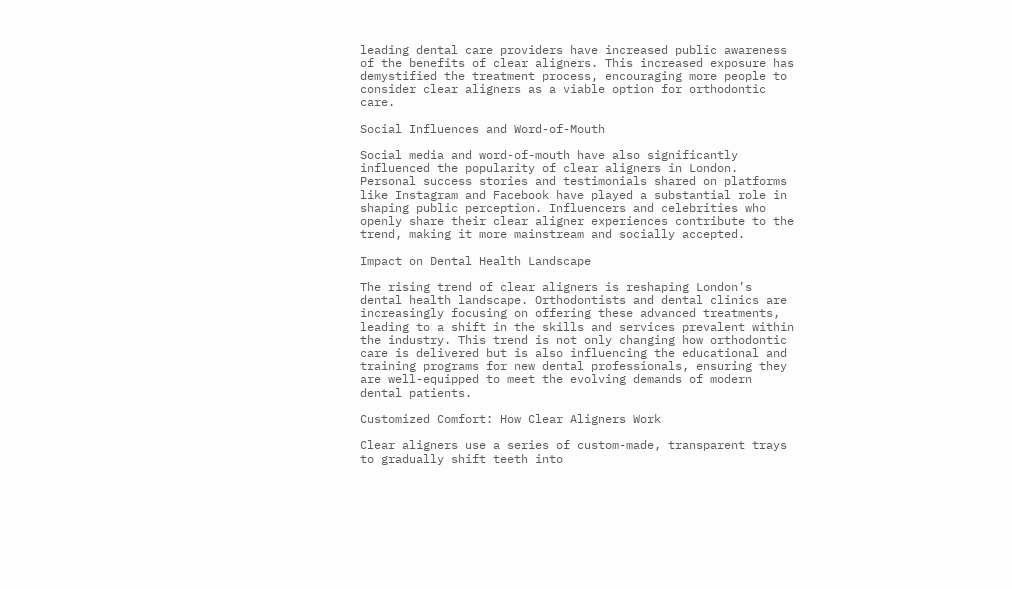leading dental care providers have increased public awareness of the benefits of clear aligners. This increased exposure has demystified the treatment process, encouraging more people to consider clear aligners as a viable option for orthodontic care.

Social Influences and Word-of-Mouth

Social media and word-of-mouth have also significantly influenced the popularity of clear aligners in London. Personal success stories and testimonials shared on platforms like Instagram and Facebook have played a substantial role in shaping public perception. Influencers and celebrities who openly share their clear aligner experiences contribute to the trend, making it more mainstream and socially accepted.

Impact on Dental Health Landscape

The rising trend of clear aligners is reshaping London’s dental health landscape. Orthodontists and dental clinics are increasingly focusing on offering these advanced treatments, leading to a shift in the skills and services prevalent within the industry. This trend is not only changing how orthodontic care is delivered but is also influencing the educational and training programs for new dental professionals, ensuring they are well-equipped to meet the evolving demands of modern dental patients.

Customized Comfort: How Clear Aligners Work

Clear aligners use a series of custom-made, transparent trays to gradually shift teeth into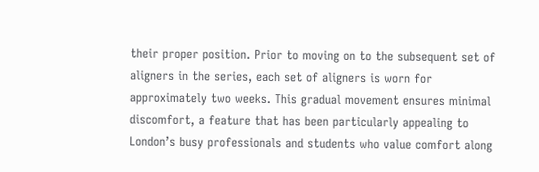their proper position. Prior to moving on to the subsequent set of aligners in the series, each set of aligners is worn for approximately two weeks. This gradual movement ensures minimal discomfort, a feature that has been particularly appealing to London’s busy professionals and students who value comfort along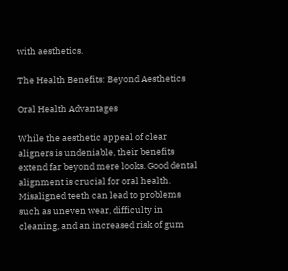with aesthetics.

The Health Benefits: Beyond Aesthetics

Oral Health Advantages

While the aesthetic appeal of clear aligners is undeniable, their benefits extend far beyond mere looks. Good dental alignment is crucial for oral health. Misaligned teeth can lead to problems such as uneven wear, difficulty in cleaning, and an increased risk of gum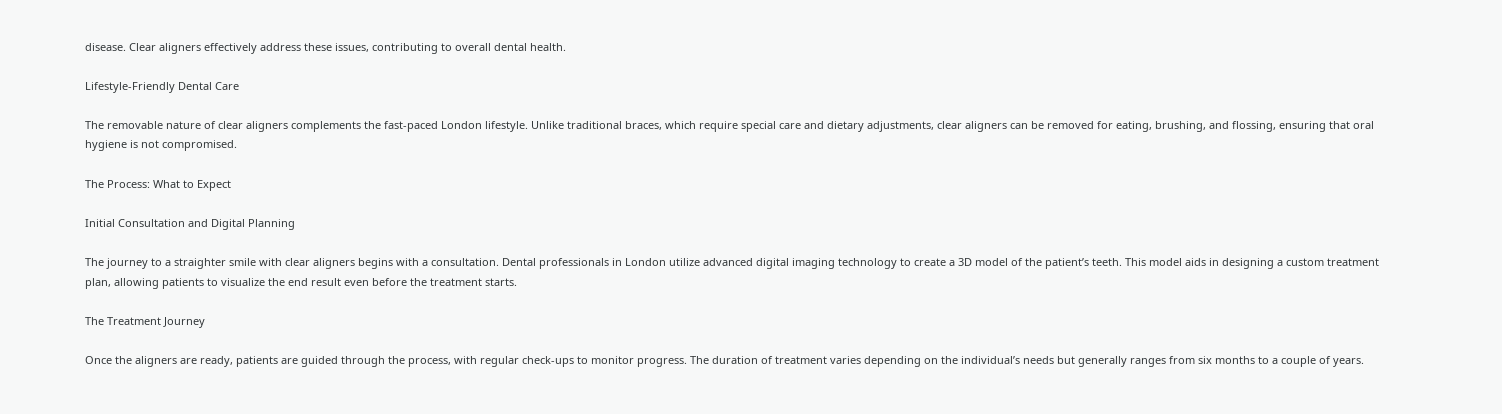disease. Clear aligners effectively address these issues, contributing to overall dental health.

Lifestyle-Friendly Dental Care

The removable nature of clear aligners complements the fast-paced London lifestyle. Unlike traditional braces, which require special care and dietary adjustments, clear aligners can be removed for eating, brushing, and flossing, ensuring that oral hygiene is not compromised.

The Process: What to Expect

Initial Consultation and Digital Planning

The journey to a straighter smile with clear aligners begins with a consultation. Dental professionals in London utilize advanced digital imaging technology to create a 3D model of the patient’s teeth. This model aids in designing a custom treatment plan, allowing patients to visualize the end result even before the treatment starts.

The Treatment Journey

Once the aligners are ready, patients are guided through the process, with regular check-ups to monitor progress. The duration of treatment varies depending on the individual’s needs but generally ranges from six months to a couple of years.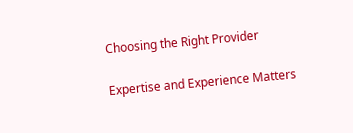Choosing the Right Provider

Expertise and Experience Matters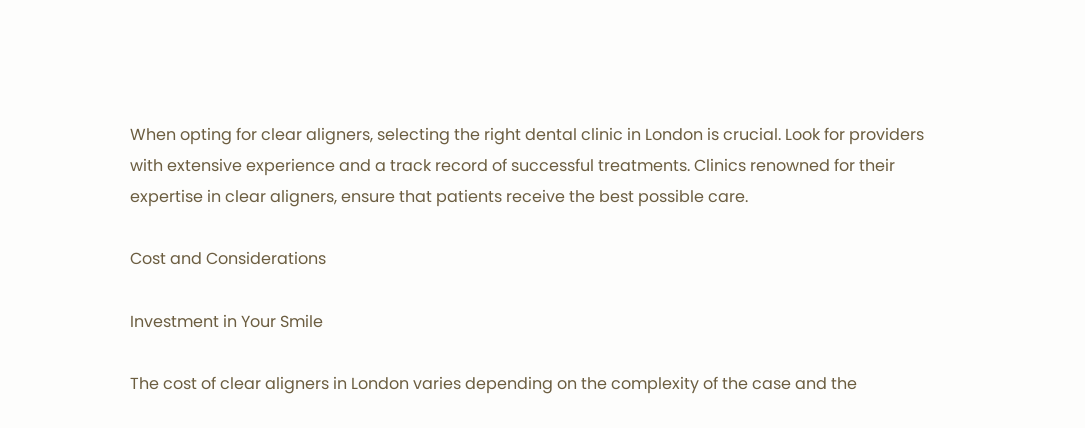When opting for clear aligners, selecting the right dental clinic in London is crucial. Look for providers with extensive experience and a track record of successful treatments. Clinics renowned for their expertise in clear aligners, ensure that patients receive the best possible care.

Cost and Considerations

Investment in Your Smile

The cost of clear aligners in London varies depending on the complexity of the case and the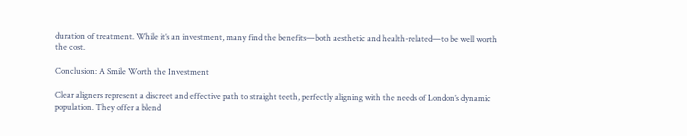duration of treatment. While it’s an investment, many find the benefits—both aesthetic and health-related—to be well worth the cost.

Conclusion: A Smile Worth the Investment

Clear aligners represent a discreet and effective path to straight teeth, perfectly aligning with the needs of London’s dynamic population. They offer a blend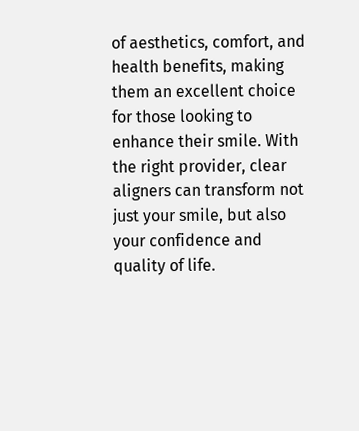of aesthetics, comfort, and health benefits, making them an excellent choice for those looking to enhance their smile. With the right provider, clear aligners can transform not just your smile, but also your confidence and quality of life.